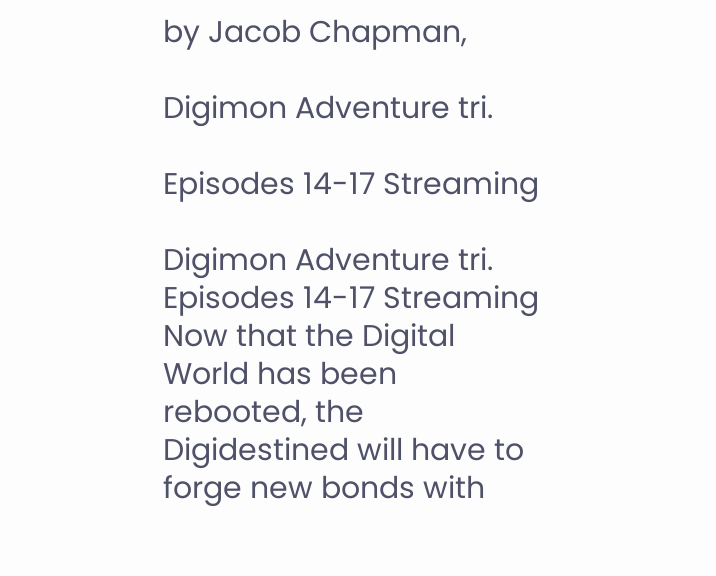by Jacob Chapman,

Digimon Adventure tri.

Episodes 14-17 Streaming

Digimon Adventure tri. Episodes 14-17 Streaming
Now that the Digital World has been rebooted, the Digidestined will have to forge new bonds with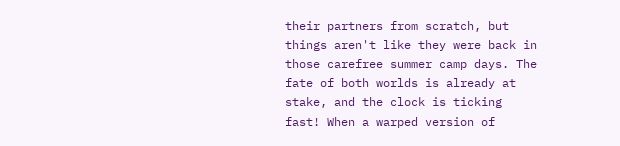their partners from scratch, but things aren't like they were back in those carefree summer camp days. The fate of both worlds is already at stake, and the clock is ticking fast! When a warped version of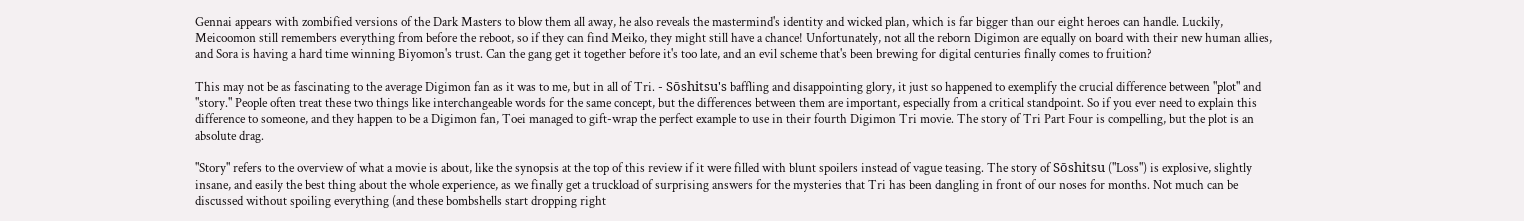Gennai appears with zombified versions of the Dark Masters to blow them all away, he also reveals the mastermind's identity and wicked plan, which is far bigger than our eight heroes can handle. Luckily, Meicoomon still remembers everything from before the reboot, so if they can find Meiko, they might still have a chance! Unfortunately, not all the reborn Digimon are equally on board with their new human allies, and Sora is having a hard time winning Biyomon's trust. Can the gang get it together before it's too late, and an evil scheme that's been brewing for digital centuries finally comes to fruition?

This may not be as fascinating to the average Digimon fan as it was to me, but in all of Tri. - Sōshitsu's baffling and disappointing glory, it just so happened to exemplify the crucial difference between "plot" and "story." People often treat these two things like interchangeable words for the same concept, but the differences between them are important, especially from a critical standpoint. So if you ever need to explain this difference to someone, and they happen to be a Digimon fan, Toei managed to gift-wrap the perfect example to use in their fourth Digimon Tri movie. The story of Tri Part Four is compelling, but the plot is an absolute drag.

"Story" refers to the overview of what a movie is about, like the synopsis at the top of this review if it were filled with blunt spoilers instead of vague teasing. The story of Sōshitsu ("Loss") is explosive, slightly insane, and easily the best thing about the whole experience, as we finally get a truckload of surprising answers for the mysteries that Tri has been dangling in front of our noses for months. Not much can be discussed without spoiling everything (and these bombshells start dropping right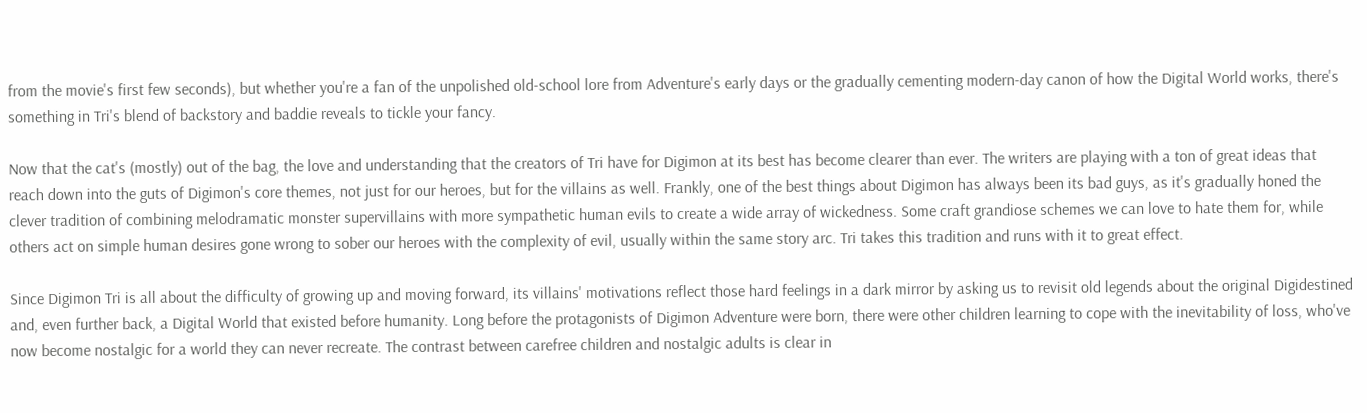from the movie's first few seconds), but whether you're a fan of the unpolished old-school lore from Adventure's early days or the gradually cementing modern-day canon of how the Digital World works, there's something in Tri's blend of backstory and baddie reveals to tickle your fancy.

Now that the cat's (mostly) out of the bag, the love and understanding that the creators of Tri have for Digimon at its best has become clearer than ever. The writers are playing with a ton of great ideas that reach down into the guts of Digimon's core themes, not just for our heroes, but for the villains as well. Frankly, one of the best things about Digimon has always been its bad guys, as it's gradually honed the clever tradition of combining melodramatic monster supervillains with more sympathetic human evils to create a wide array of wickedness. Some craft grandiose schemes we can love to hate them for, while others act on simple human desires gone wrong to sober our heroes with the complexity of evil, usually within the same story arc. Tri takes this tradition and runs with it to great effect.

Since Digimon Tri is all about the difficulty of growing up and moving forward, its villains' motivations reflect those hard feelings in a dark mirror by asking us to revisit old legends about the original Digidestined and, even further back, a Digital World that existed before humanity. Long before the protagonists of Digimon Adventure were born, there were other children learning to cope with the inevitability of loss, who've now become nostalgic for a world they can never recreate. The contrast between carefree children and nostalgic adults is clear in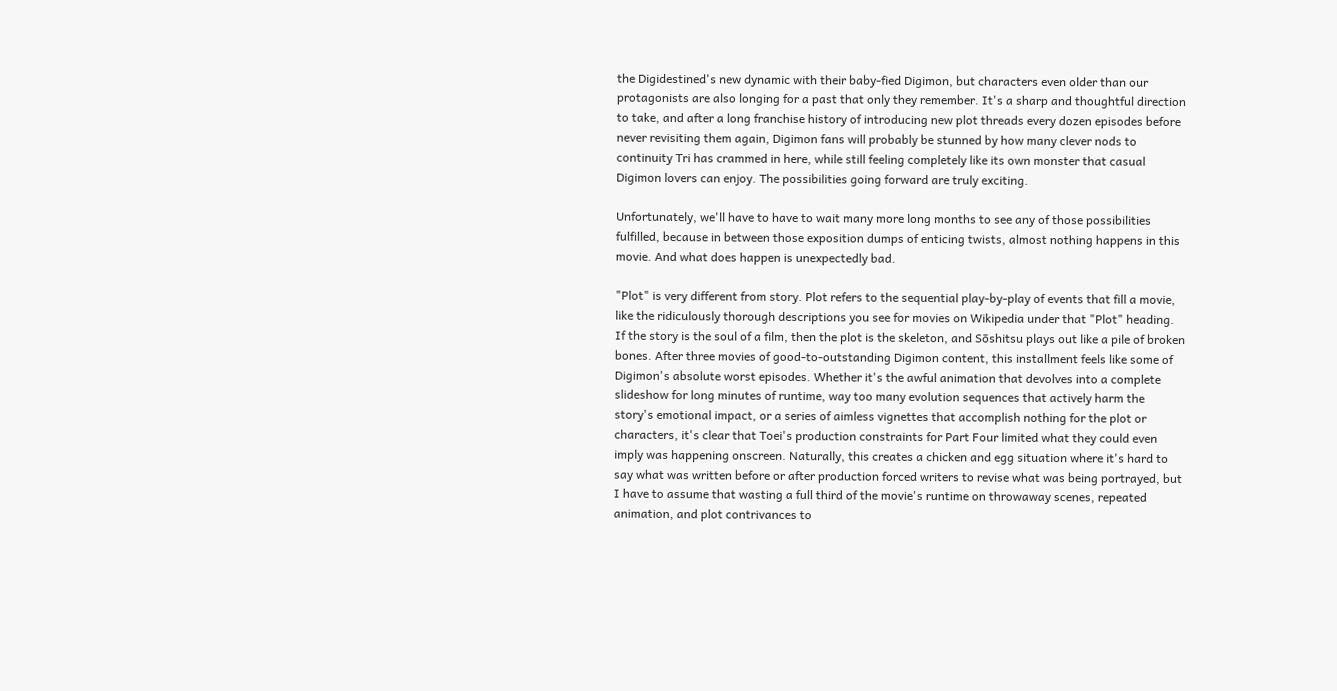the Digidestined's new dynamic with their baby-fied Digimon, but characters even older than our protagonists are also longing for a past that only they remember. It's a sharp and thoughtful direction to take, and after a long franchise history of introducing new plot threads every dozen episodes before never revisiting them again, Digimon fans will probably be stunned by how many clever nods to continuity Tri has crammed in here, while still feeling completely like its own monster that casual Digimon lovers can enjoy. The possibilities going forward are truly exciting.

Unfortunately, we'll have to have to wait many more long months to see any of those possibilities fulfilled, because in between those exposition dumps of enticing twists, almost nothing happens in this movie. And what does happen is unexpectedly bad.

"Plot" is very different from story. Plot refers to the sequential play-by-play of events that fill a movie, like the ridiculously thorough descriptions you see for movies on Wikipedia under that "Plot" heading. If the story is the soul of a film, then the plot is the skeleton, and Sōshitsu plays out like a pile of broken bones. After three movies of good-to-outstanding Digimon content, this installment feels like some of Digimon's absolute worst episodes. Whether it's the awful animation that devolves into a complete slideshow for long minutes of runtime, way too many evolution sequences that actively harm the story's emotional impact, or a series of aimless vignettes that accomplish nothing for the plot or characters, it's clear that Toei's production constraints for Part Four limited what they could even imply was happening onscreen. Naturally, this creates a chicken and egg situation where it's hard to say what was written before or after production forced writers to revise what was being portrayed, but I have to assume that wasting a full third of the movie's runtime on throwaway scenes, repeated animation, and plot contrivances to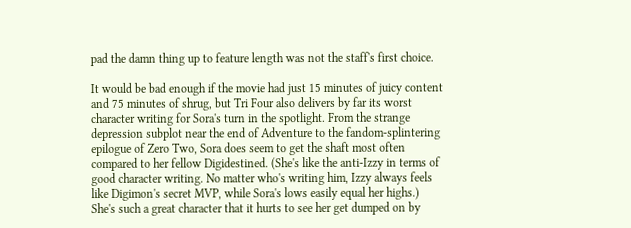pad the damn thing up to feature length was not the staff's first choice.

It would be bad enough if the movie had just 15 minutes of juicy content and 75 minutes of shrug, but Tri Four also delivers by far its worst character writing for Sora's turn in the spotlight. From the strange depression subplot near the end of Adventure to the fandom-splintering epilogue of Zero Two, Sora does seem to get the shaft most often compared to her fellow Digidestined. (She's like the anti-Izzy in terms of good character writing. No matter who's writing him, Izzy always feels like Digimon's secret MVP, while Sora's lows easily equal her highs.) She's such a great character that it hurts to see her get dumped on by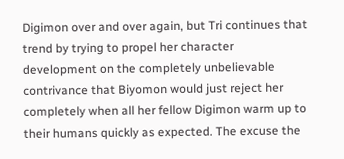Digimon over and over again, but Tri continues that trend by trying to propel her character development on the completely unbelievable contrivance that Biyomon would just reject her completely when all her fellow Digimon warm up to their humans quickly as expected. The excuse the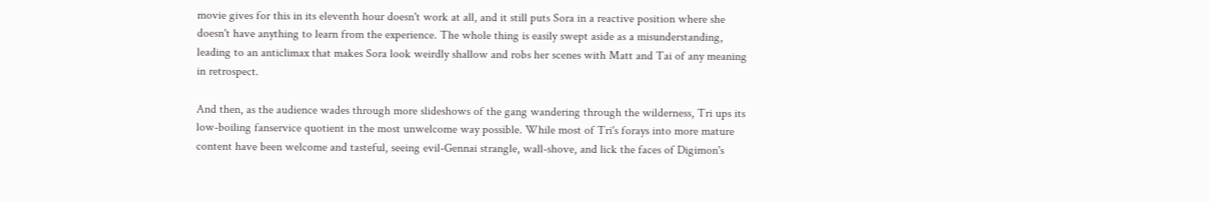movie gives for this in its eleventh hour doesn't work at all, and it still puts Sora in a reactive position where she doesn't have anything to learn from the experience. The whole thing is easily swept aside as a misunderstanding, leading to an anticlimax that makes Sora look weirdly shallow and robs her scenes with Matt and Tai of any meaning in retrospect.

And then, as the audience wades through more slideshows of the gang wandering through the wilderness, Tri ups its low-boiling fanservice quotient in the most unwelcome way possible. While most of Tri's forays into more mature content have been welcome and tasteful, seeing evil-Gennai strangle, wall-shove, and lick the faces of Digimon's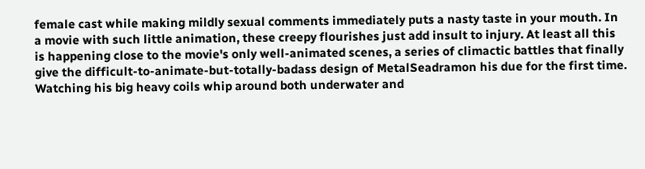female cast while making mildly sexual comments immediately puts a nasty taste in your mouth. In a movie with such little animation, these creepy flourishes just add insult to injury. At least all this is happening close to the movie's only well-animated scenes, a series of climactic battles that finally give the difficult-to-animate-but-totally-badass design of MetalSeadramon his due for the first time. Watching his big heavy coils whip around both underwater and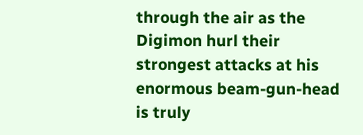through the air as the Digimon hurl their strongest attacks at his enormous beam-gun-head is truly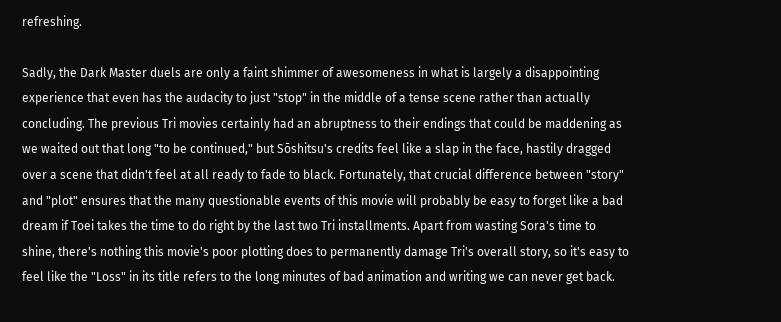refreshing.

Sadly, the Dark Master duels are only a faint shimmer of awesomeness in what is largely a disappointing experience that even has the audacity to just "stop" in the middle of a tense scene rather than actually concluding. The previous Tri movies certainly had an abruptness to their endings that could be maddening as we waited out that long "to be continued," but Sōshitsu's credits feel like a slap in the face, hastily dragged over a scene that didn't feel at all ready to fade to black. Fortunately, that crucial difference between "story" and "plot" ensures that the many questionable events of this movie will probably be easy to forget like a bad dream if Toei takes the time to do right by the last two Tri installments. Apart from wasting Sora's time to shine, there's nothing this movie's poor plotting does to permanently damage Tri's overall story, so it's easy to feel like the "Loss" in its title refers to the long minutes of bad animation and writing we can never get back.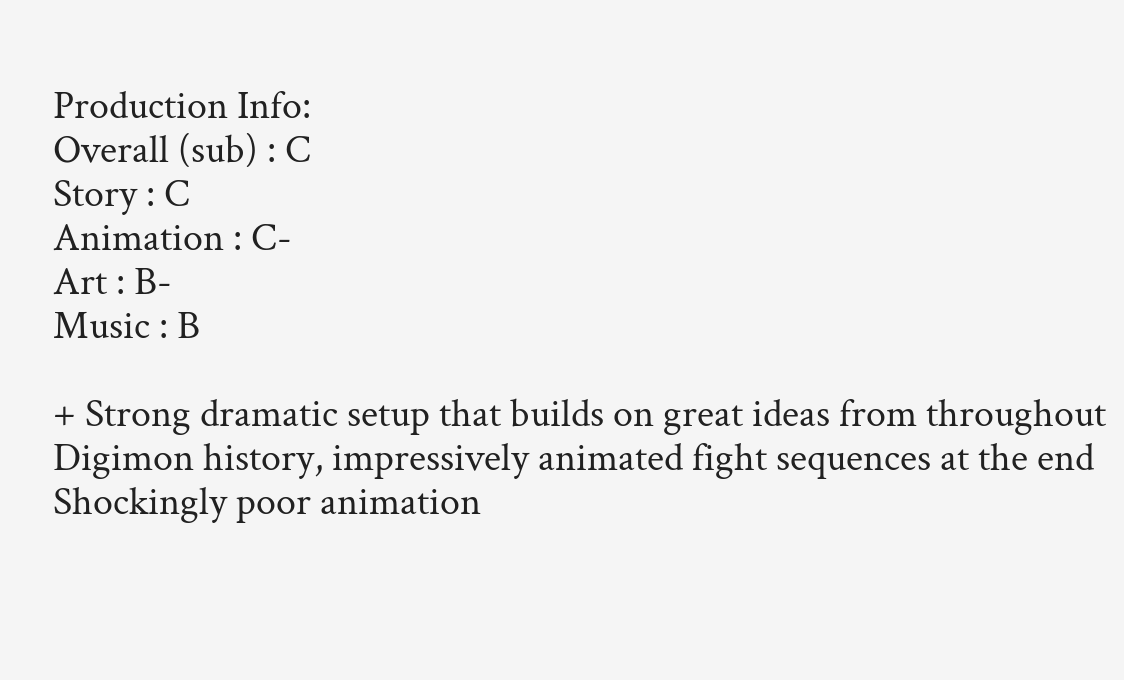Production Info:
Overall (sub) : C
Story : C
Animation : C-
Art : B-
Music : B

+ Strong dramatic setup that builds on great ideas from throughout Digimon history, impressively animated fight sequences at the end
Shockingly poor animation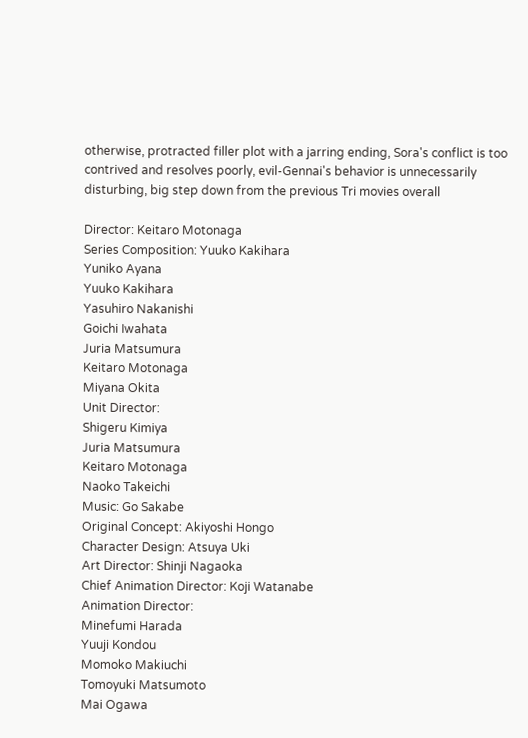otherwise, protracted filler plot with a jarring ending, Sora's conflict is too contrived and resolves poorly, evil-Gennai's behavior is unnecessarily disturbing, big step down from the previous Tri movies overall

Director: Keitaro Motonaga
Series Composition: Yuuko Kakihara
Yuniko Ayana
Yuuko Kakihara
Yasuhiro Nakanishi
Goichi Iwahata
Juria Matsumura
Keitaro Motonaga
Miyana Okita
Unit Director:
Shigeru Kimiya
Juria Matsumura
Keitaro Motonaga
Naoko Takeichi
Music: Go Sakabe
Original Concept: Akiyoshi Hongo
Character Design: Atsuya Uki
Art Director: Shinji Nagaoka
Chief Animation Director: Koji Watanabe
Animation Director:
Minefumi Harada
Yuuji Kondou
Momoko Makiuchi
Tomoyuki Matsumoto
Mai Ogawa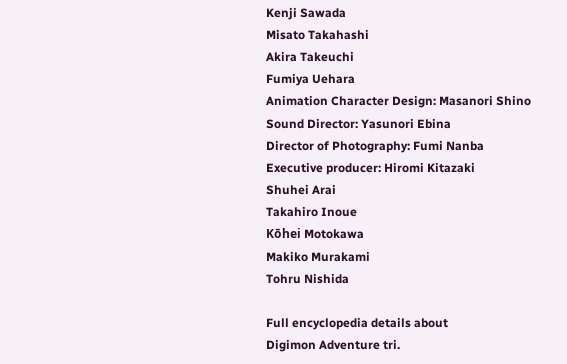Kenji Sawada
Misato Takahashi
Akira Takeuchi
Fumiya Uehara
Animation Character Design: Masanori Shino
Sound Director: Yasunori Ebina
Director of Photography: Fumi Nanba
Executive producer: Hiromi Kitazaki
Shuhei Arai
Takahiro Inoue
Kōhei Motokawa
Makiko Murakami
Tohru Nishida

Full encyclopedia details about
Digimon Adventure tri.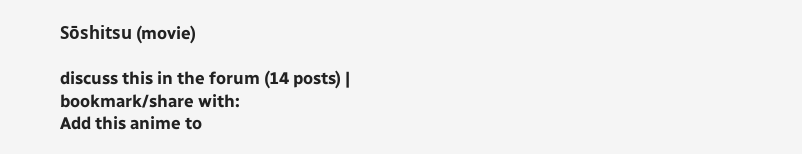Sōshitsu (movie)

discuss this in the forum (14 posts) |
bookmark/share with:
Add this anime to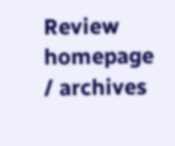Review homepage / archives